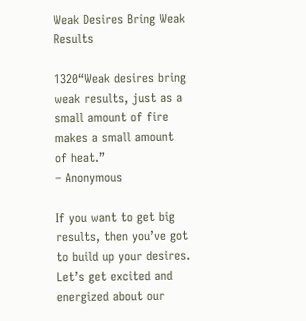Weak Desires Bring Weak Results

1320“Weak desires bring weak results, just as a small amount of fire makes a small amount of heat.”
– Anonymous

If you want to get big results, then you’ve got to build up your desires. Let’s get excited and energized about our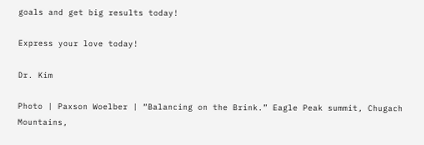goals and get big results today!

Express your love today!

Dr. Kim

Photo | Paxson Woelber | “Balancing on the Brink.” Eagle Peak summit, Chugach Mountains,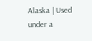Alaska | Used under a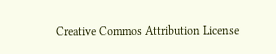Creative Commos Attribution License